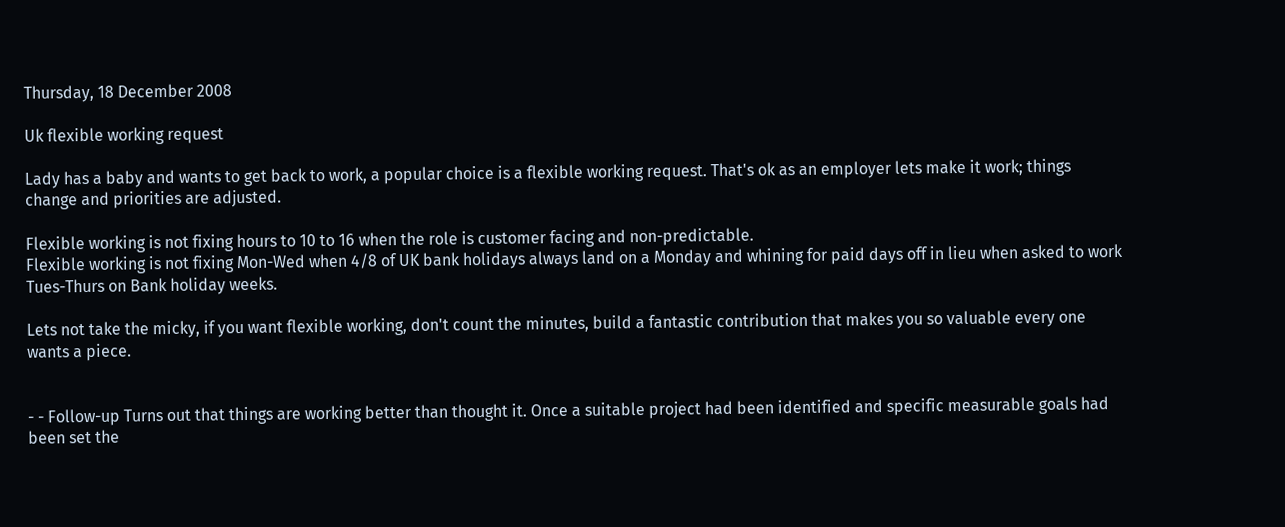Thursday, 18 December 2008

Uk flexible working request

Lady has a baby and wants to get back to work, a popular choice is a flexible working request. That's ok as an employer lets make it work; things change and priorities are adjusted.

Flexible working is not fixing hours to 10 to 16 when the role is customer facing and non-predictable.
Flexible working is not fixing Mon-Wed when 4/8 of UK bank holidays always land on a Monday and whining for paid days off in lieu when asked to work Tues-Thurs on Bank holiday weeks.

Lets not take the micky, if you want flexible working, don't count the minutes, build a fantastic contribution that makes you so valuable every one wants a piece.


- - Follow-up Turns out that things are working better than thought it. Once a suitable project had been identified and specific measurable goals had been set the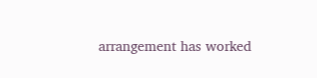arrangement has worked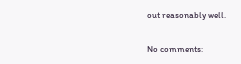out reasonably well.

No comments: